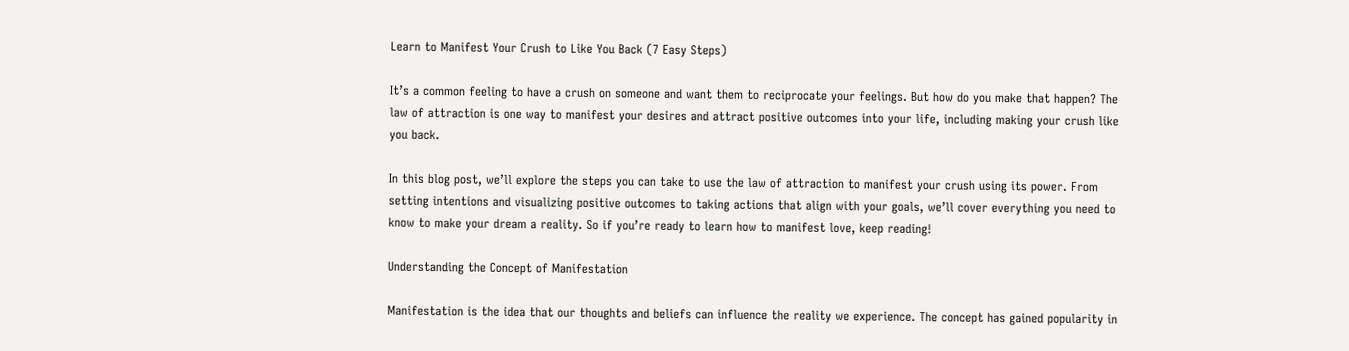Learn to Manifest Your Crush to Like You Back (7 Easy Steps)

It’s a common feeling to have a crush on someone and want them to reciprocate your feelings. But how do you make that happen? The law of attraction is one way to manifest your desires and attract positive outcomes into your life, including making your crush like you back.

In this blog post, we’ll explore the steps you can take to use the law of attraction to manifest your crush using its power. From setting intentions and visualizing positive outcomes to taking actions that align with your goals, we’ll cover everything you need to know to make your dream a reality. So if you’re ready to learn how to manifest love, keep reading!

Understanding the Concept of Manifestation

Manifestation is the idea that our thoughts and beliefs can influence the reality we experience. The concept has gained popularity in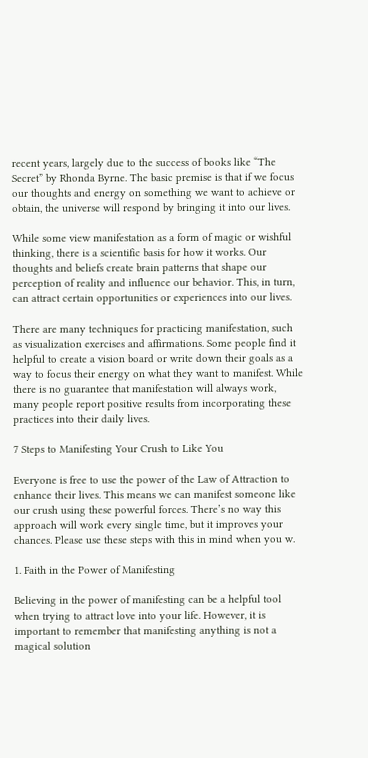recent years, largely due to the success of books like “The Secret” by Rhonda Byrne. The basic premise is that if we focus our thoughts and energy on something we want to achieve or obtain, the universe will respond by bringing it into our lives.

While some view manifestation as a form of magic or wishful thinking, there is a scientific basis for how it works. Our thoughts and beliefs create brain patterns that shape our perception of reality and influence our behavior. This, in turn, can attract certain opportunities or experiences into our lives.

There are many techniques for practicing manifestation, such as visualization exercises and affirmations. Some people find it helpful to create a vision board or write down their goals as a way to focus their energy on what they want to manifest. While there is no guarantee that manifestation will always work, many people report positive results from incorporating these practices into their daily lives.

7 Steps to Manifesting Your Crush to Like You

Everyone is free to use the power of the Law of Attraction to enhance their lives. This means we can manifest someone like our crush using these powerful forces. There’s no way this approach will work every single time, but it improves your chances. Please use these steps with this in mind when you w.

1. Faith in the Power of Manifesting

Believing in the power of manifesting can be a helpful tool when trying to attract love into your life. However, it is important to remember that manifesting anything is not a magical solution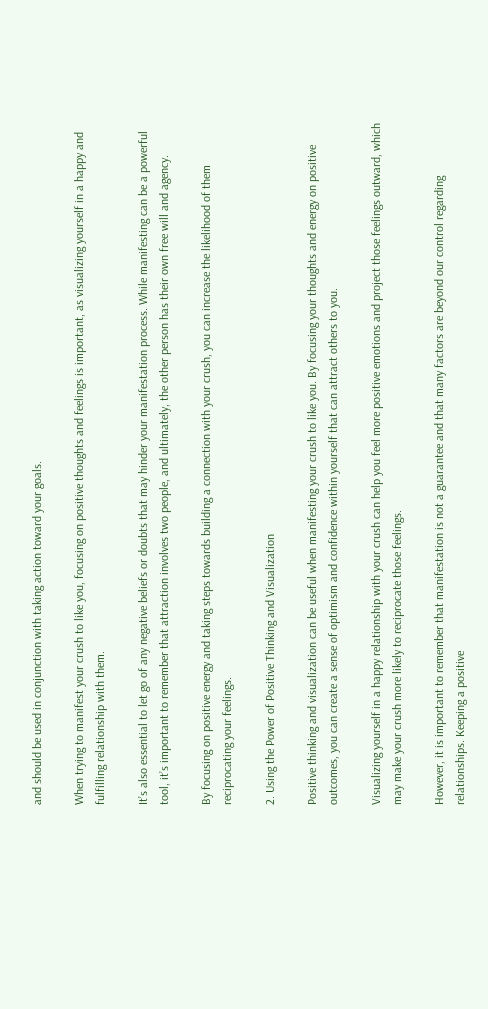and should be used in conjunction with taking action toward your goals.

When trying to manifest your crush to like you, focusing on positive thoughts and feelings is important, as visualizing yourself in a happy and fulfilling relationship with them.

It’s also essential to let go of any negative beliefs or doubts that may hinder your manifestation process. While manifesting can be a powerful tool, it’s important to remember that attraction involves two people, and ultimately, the other person has their own free will and agency.

By focusing on positive energy and taking steps towards building a connection with your crush, you can increase the likelihood of them reciprocating your feelings.

2. Using the Power of Positive Thinking and Visualization

Positive thinking and visualization can be useful when manifesting your crush to like you. By focusing your thoughts and energy on positive outcomes, you can create a sense of optimism and confidence within yourself that can attract others to you.

Visualizing yourself in a happy relationship with your crush can help you feel more positive emotions and project those feelings outward, which may make your crush more likely to reciprocate those feelings.

However, it is important to remember that manifestation is not a guarantee and that many factors are beyond our control regarding relationships. Keeping a positive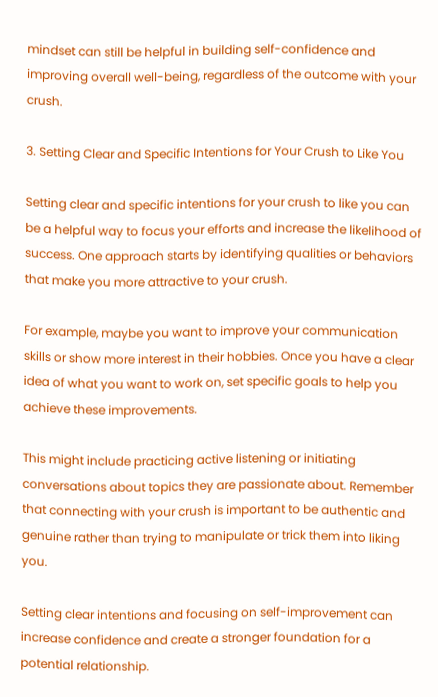mindset can still be helpful in building self-confidence and improving overall well-being, regardless of the outcome with your crush.

3. Setting Clear and Specific Intentions for Your Crush to Like You

Setting clear and specific intentions for your crush to like you can be a helpful way to focus your efforts and increase the likelihood of success. One approach starts by identifying qualities or behaviors that make you more attractive to your crush.

For example, maybe you want to improve your communication skills or show more interest in their hobbies. Once you have a clear idea of what you want to work on, set specific goals to help you achieve these improvements.

This might include practicing active listening or initiating conversations about topics they are passionate about. Remember that connecting with your crush is important to be authentic and genuine rather than trying to manipulate or trick them into liking you.

Setting clear intentions and focusing on self-improvement can increase confidence and create a stronger foundation for a potential relationship.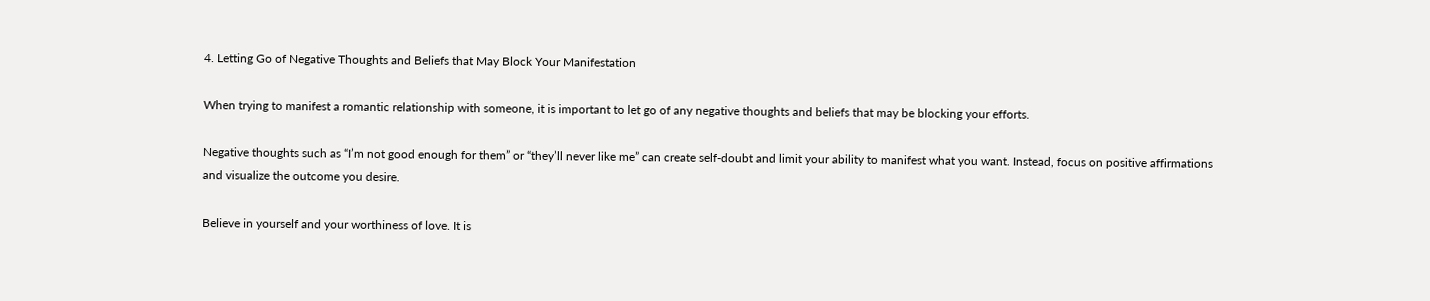4. Letting Go of Negative Thoughts and Beliefs that May Block Your Manifestation

When trying to manifest a romantic relationship with someone, it is important to let go of any negative thoughts and beliefs that may be blocking your efforts.

Negative thoughts such as “I’m not good enough for them” or “they’ll never like me” can create self-doubt and limit your ability to manifest what you want. Instead, focus on positive affirmations and visualize the outcome you desire.

Believe in yourself and your worthiness of love. It is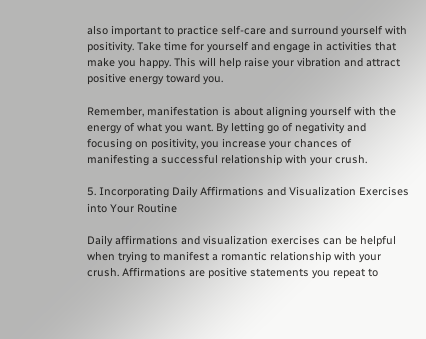also important to practice self-care and surround yourself with positivity. Take time for yourself and engage in activities that make you happy. This will help raise your vibration and attract positive energy toward you.

Remember, manifestation is about aligning yourself with the energy of what you want. By letting go of negativity and focusing on positivity, you increase your chances of manifesting a successful relationship with your crush.

5. Incorporating Daily Affirmations and Visualization Exercises into Your Routine

Daily affirmations and visualization exercises can be helpful when trying to manifest a romantic relationship with your crush. Affirmations are positive statements you repeat to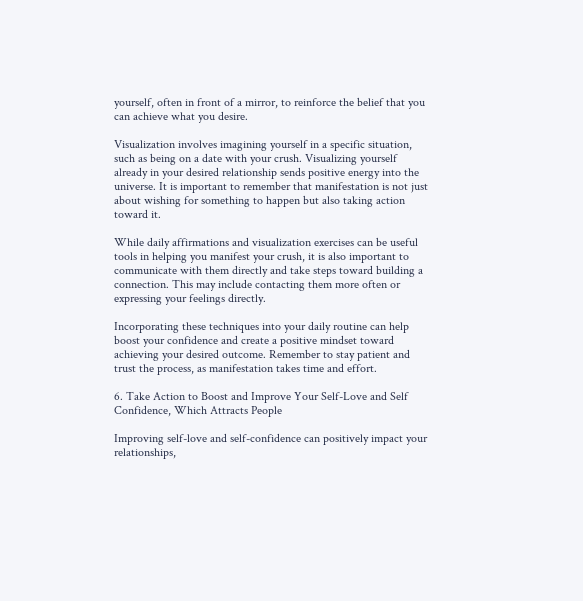yourself, often in front of a mirror, to reinforce the belief that you can achieve what you desire.

Visualization involves imagining yourself in a specific situation, such as being on a date with your crush. Visualizing yourself already in your desired relationship sends positive energy into the universe. It is important to remember that manifestation is not just about wishing for something to happen but also taking action toward it.

While daily affirmations and visualization exercises can be useful tools in helping you manifest your crush, it is also important to communicate with them directly and take steps toward building a connection. This may include contacting them more often or expressing your feelings directly.

Incorporating these techniques into your daily routine can help boost your confidence and create a positive mindset toward achieving your desired outcome. Remember to stay patient and trust the process, as manifestation takes time and effort.

6. Take Action to Boost and Improve Your Self-Love and Self Confidence, Which Attracts People

Improving self-love and self-confidence can positively impact your relationships,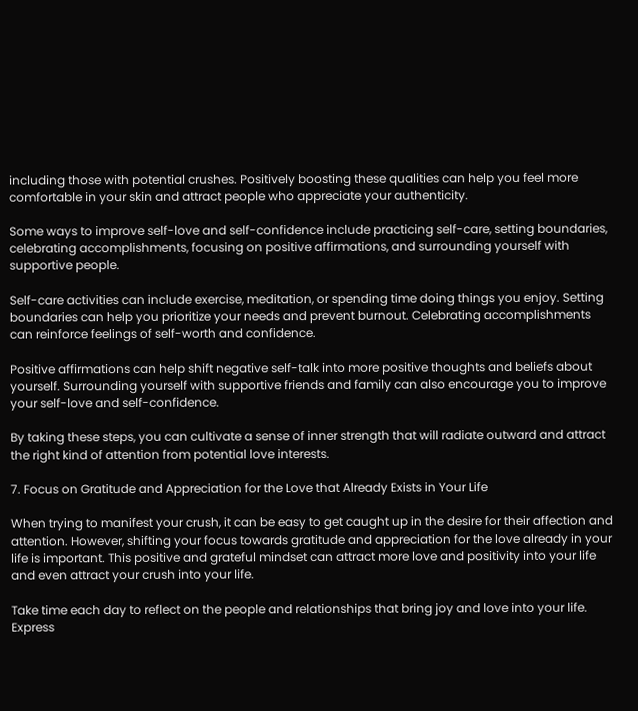including those with potential crushes. Positively boosting these qualities can help you feel more comfortable in your skin and attract people who appreciate your authenticity.

Some ways to improve self-love and self-confidence include practicing self-care, setting boundaries, celebrating accomplishments, focusing on positive affirmations, and surrounding yourself with supportive people.

Self-care activities can include exercise, meditation, or spending time doing things you enjoy. Setting boundaries can help you prioritize your needs and prevent burnout. Celebrating accomplishments can reinforce feelings of self-worth and confidence.

Positive affirmations can help shift negative self-talk into more positive thoughts and beliefs about yourself. Surrounding yourself with supportive friends and family can also encourage you to improve your self-love and self-confidence.

By taking these steps, you can cultivate a sense of inner strength that will radiate outward and attract the right kind of attention from potential love interests.

7. Focus on Gratitude and Appreciation for the Love that Already Exists in Your Life

When trying to manifest your crush, it can be easy to get caught up in the desire for their affection and attention. However, shifting your focus towards gratitude and appreciation for the love already in your life is important. This positive and grateful mindset can attract more love and positivity into your life and even attract your crush into your life.

Take time each day to reflect on the people and relationships that bring joy and love into your life. Express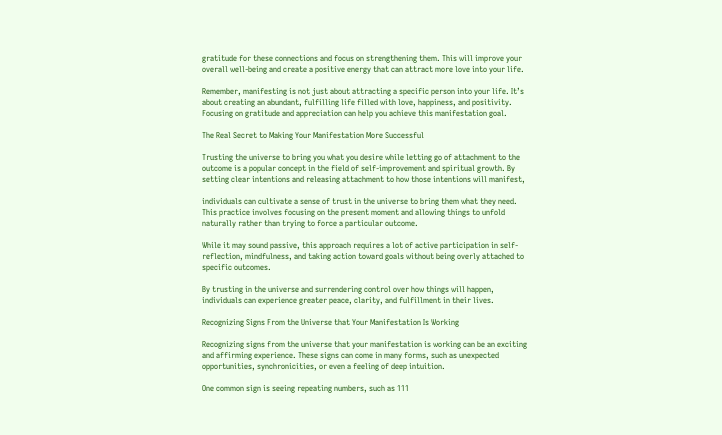gratitude for these connections and focus on strengthening them. This will improve your overall well-being and create a positive energy that can attract more love into your life.

Remember, manifesting is not just about attracting a specific person into your life. It’s about creating an abundant, fulfilling life filled with love, happiness, and positivity. Focusing on gratitude and appreciation can help you achieve this manifestation goal.

The Real Secret to Making Your Manifestation More Successful

Trusting the universe to bring you what you desire while letting go of attachment to the outcome is a popular concept in the field of self-improvement and spiritual growth. By setting clear intentions and releasing attachment to how those intentions will manifest,

individuals can cultivate a sense of trust in the universe to bring them what they need. This practice involves focusing on the present moment and allowing things to unfold naturally rather than trying to force a particular outcome.

While it may sound passive, this approach requires a lot of active participation in self-reflection, mindfulness, and taking action toward goals without being overly attached to specific outcomes.

By trusting in the universe and surrendering control over how things will happen, individuals can experience greater peace, clarity, and fulfillment in their lives.

Recognizing Signs From the Universe that Your Manifestation Is Working

Recognizing signs from the universe that your manifestation is working can be an exciting and affirming experience. These signs can come in many forms, such as unexpected opportunities, synchronicities, or even a feeling of deep intuition.

One common sign is seeing repeating numbers, such as 111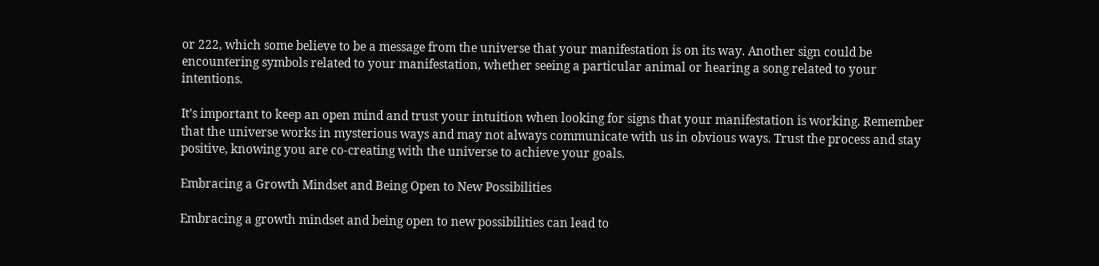or 222, which some believe to be a message from the universe that your manifestation is on its way. Another sign could be encountering symbols related to your manifestation, whether seeing a particular animal or hearing a song related to your intentions.

It’s important to keep an open mind and trust your intuition when looking for signs that your manifestation is working. Remember that the universe works in mysterious ways and may not always communicate with us in obvious ways. Trust the process and stay positive, knowing you are co-creating with the universe to achieve your goals.

Embracing a Growth Mindset and Being Open to New Possibilities

Embracing a growth mindset and being open to new possibilities can lead to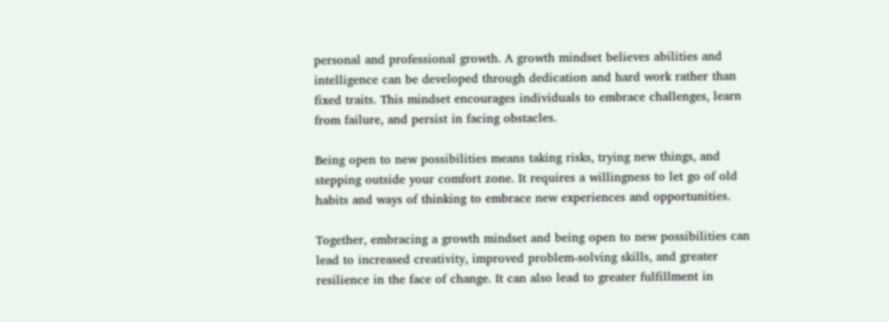personal and professional growth. A growth mindset believes abilities and intelligence can be developed through dedication and hard work rather than fixed traits. This mindset encourages individuals to embrace challenges, learn from failure, and persist in facing obstacles.

Being open to new possibilities means taking risks, trying new things, and stepping outside your comfort zone. It requires a willingness to let go of old habits and ways of thinking to embrace new experiences and opportunities.

Together, embracing a growth mindset and being open to new possibilities can lead to increased creativity, improved problem-solving skills, and greater resilience in the face of change. It can also lead to greater fulfillment in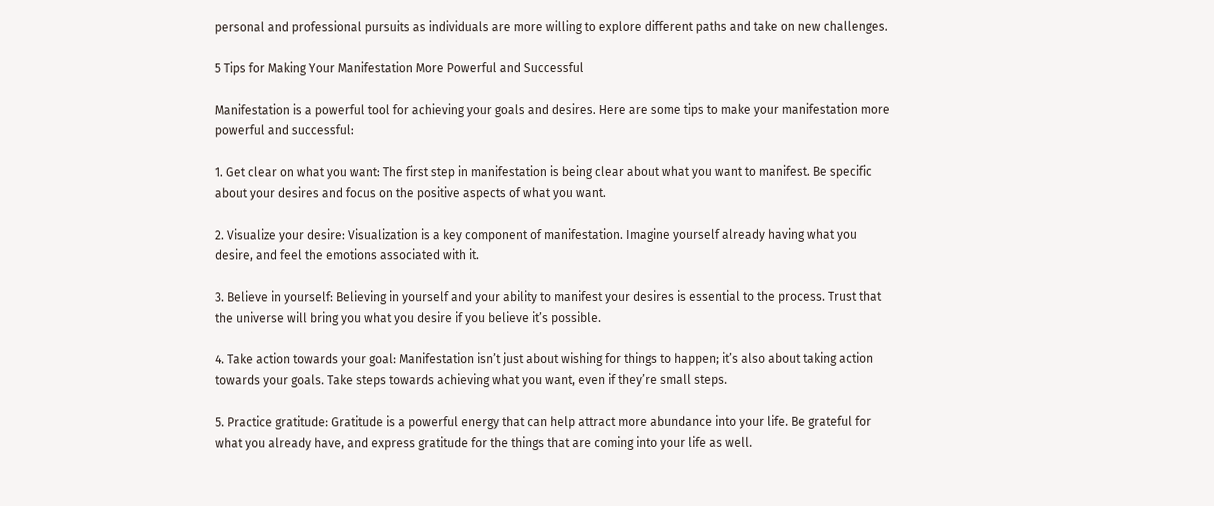personal and professional pursuits as individuals are more willing to explore different paths and take on new challenges.

5 Tips for Making Your Manifestation More Powerful and Successful

Manifestation is a powerful tool for achieving your goals and desires. Here are some tips to make your manifestation more powerful and successful:

1. Get clear on what you want: The first step in manifestation is being clear about what you want to manifest. Be specific about your desires and focus on the positive aspects of what you want.

2. Visualize your desire: Visualization is a key component of manifestation. Imagine yourself already having what you desire, and feel the emotions associated with it.

3. Believe in yourself: Believing in yourself and your ability to manifest your desires is essential to the process. Trust that the universe will bring you what you desire if you believe it’s possible.

4. Take action towards your goal: Manifestation isn’t just about wishing for things to happen; it’s also about taking action towards your goals. Take steps towards achieving what you want, even if they’re small steps.

5. Practice gratitude: Gratitude is a powerful energy that can help attract more abundance into your life. Be grateful for what you already have, and express gratitude for the things that are coming into your life as well.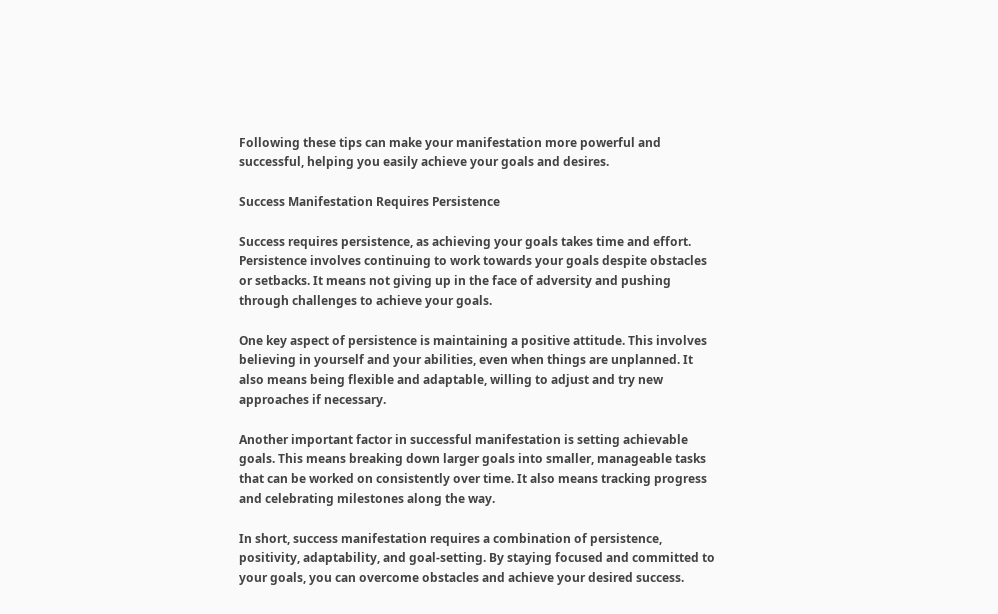Following these tips can make your manifestation more powerful and successful, helping you easily achieve your goals and desires.

Success Manifestation Requires Persistence

Success requires persistence, as achieving your goals takes time and effort. Persistence involves continuing to work towards your goals despite obstacles or setbacks. It means not giving up in the face of adversity and pushing through challenges to achieve your goals.

One key aspect of persistence is maintaining a positive attitude. This involves believing in yourself and your abilities, even when things are unplanned. It also means being flexible and adaptable, willing to adjust and try new approaches if necessary.

Another important factor in successful manifestation is setting achievable goals. This means breaking down larger goals into smaller, manageable tasks that can be worked on consistently over time. It also means tracking progress and celebrating milestones along the way.

In short, success manifestation requires a combination of persistence, positivity, adaptability, and goal-setting. By staying focused and committed to your goals, you can overcome obstacles and achieve your desired success.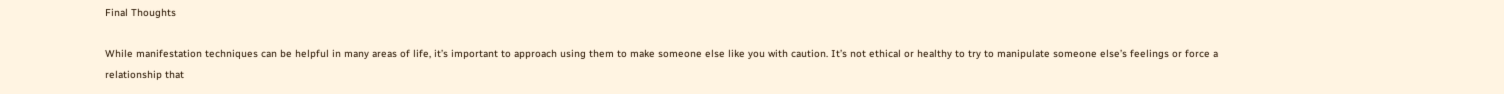Final Thoughts

While manifestation techniques can be helpful in many areas of life, it’s important to approach using them to make someone else like you with caution. It’s not ethical or healthy to try to manipulate someone else’s feelings or force a relationship that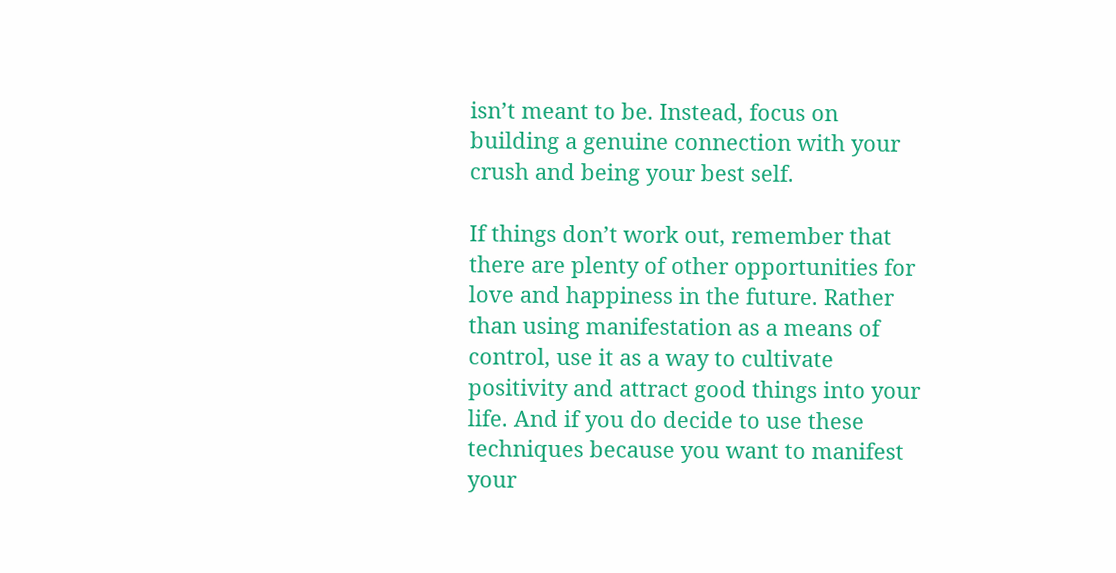isn’t meant to be. Instead, focus on building a genuine connection with your crush and being your best self.

If things don’t work out, remember that there are plenty of other opportunities for love and happiness in the future. Rather than using manifestation as a means of control, use it as a way to cultivate positivity and attract good things into your life. And if you do decide to use these techniques because you want to manifest your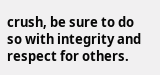crush, be sure to do so with integrity and respect for others.